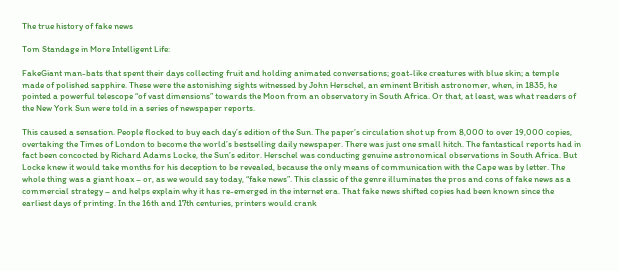The true history of fake news

Tom Standage in More Intelligent Life:

FakeGiant man-bats that spent their days collecting fruit and holding animated conversations; goat-like creatures with blue skin; a temple made of polished sapphire. These were the astonishing sights witnessed by John Herschel, an eminent British astronomer, when, in 1835, he pointed a powerful telescope “of vast dimensions” towards the Moon from an observatory in South Africa. Or that, at least, was what readers of the New York Sun were told in a series of newspaper reports.

This caused a sensation. People flocked to buy each day’s edition of the Sun. The paper’s circulation shot up from 8,000 to over 19,000 copies, overtaking the Times of London to become the world’s bestselling daily newspaper. There was just one small hitch. The fantastical reports had in fact been concocted by Richard Adams Locke, the Sun’s editor. Herschel was conducting genuine astronomical observations in South Africa. But Locke knew it would take months for his deception to be revealed, because the only means of communication with the Cape was by letter. The whole thing was a giant hoax – or, as we would say today, “fake news”. This classic of the genre illuminates the pros and cons of fake news as a commercial strategy – and helps explain why it has re-emerged in the internet era. That fake news shifted copies had been known since the earliest days of printing. In the 16th and 17th centuries, printers would crank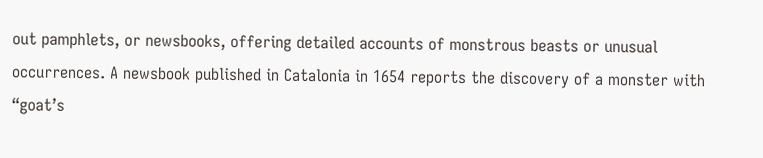out pamphlets, or newsbooks, offering detailed accounts of monstrous beasts or unusual occurrences. A newsbook published in Catalonia in 1654 reports the discovery of a monster with “goat’s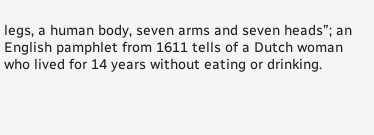legs, a human body, seven arms and seven heads”; an English pamphlet from 1611 tells of a Dutch woman who lived for 14 years without eating or drinking.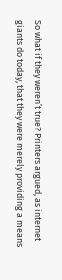So what if they weren’t true? Printers argued, as internet giants do today, that they were merely providing a means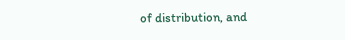of distribution, and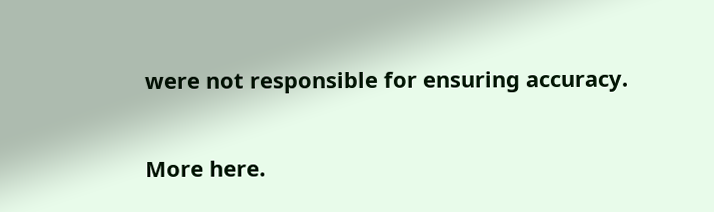were not responsible for ensuring accuracy.

More here.